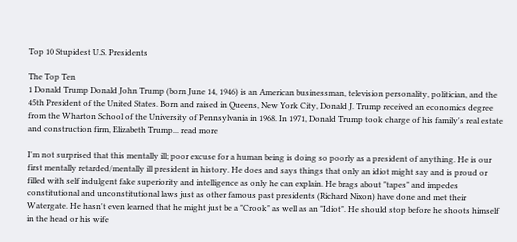Top 10 Stupidest U.S. Presidents

The Top Ten
1 Donald Trump Donald John Trump (born June 14, 1946) is an American businessman, television personality, politician, and the 45th President of the United States. Born and raised in Queens, New York City, Donald J. Trump received an economics degree from the Wharton School of the University of Pennsylvania in 1968. In 1971, Donald Trump took charge of his family's real estate and construction firm, Elizabeth Trump... read more

I'm not surprised that this mentally ill; poor excuse for a human being is doing so poorly as a president of anything. He is our first mentally retarded/mentally ill president in history. He does and says things that only an idiot might say and is proud or filled with self indulgent fake superiority and intelligence as only he can explain. He brags about "tapes" and impedes constitutional and unconstitutional laws just as other famous past presidents (Richard Nixon) have done and met their Watergate. He hasn't even learned that he might just be a "Crook" as well as an "Idiot". He should stop before he shoots himself in the head or his wife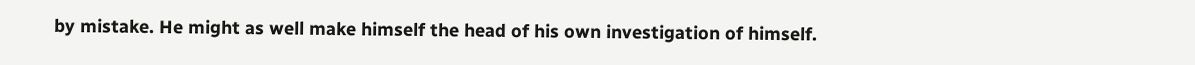by mistake. He might as well make himself the head of his own investigation of himself.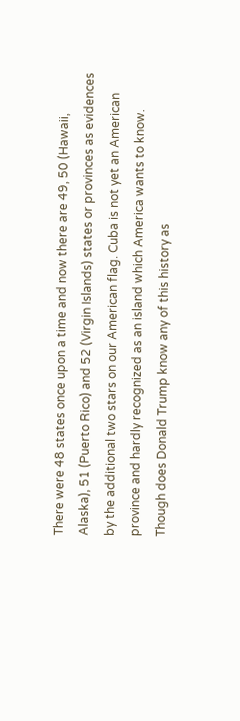There were 48 states once upon a time and now there are 49, 50 (Hawaii, Alaska), 51 (Puerto Rico) and 52 (Virgin Islands) states or provinces as evidences by the additional two stars on our American flag. Cuba is not yet an American province and hardly recognized as an island which America wants to know. Though does Donald Trump know any of this history as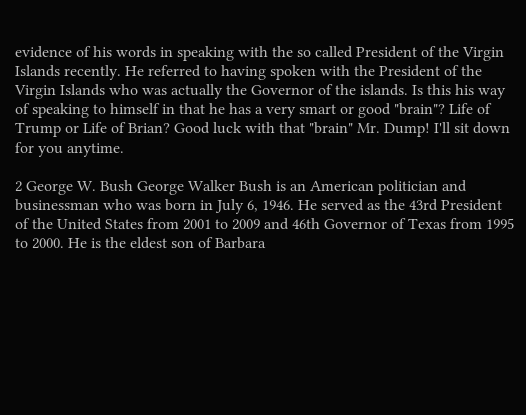evidence of his words in speaking with the so called President of the Virgin Islands recently. He referred to having spoken with the President of the Virgin Islands who was actually the Governor of the islands. Is this his way of speaking to himself in that he has a very smart or good "brain"? Life of Trump or Life of Brian? Good luck with that "brain" Mr. Dump! I'll sit down for you anytime.

2 George W. Bush George Walker Bush is an American politician and businessman who was born in July 6, 1946. He served as the 43rd President of the United States from 2001 to 2009 and 46th Governor of Texas from 1995 to 2000. He is the eldest son of Barbara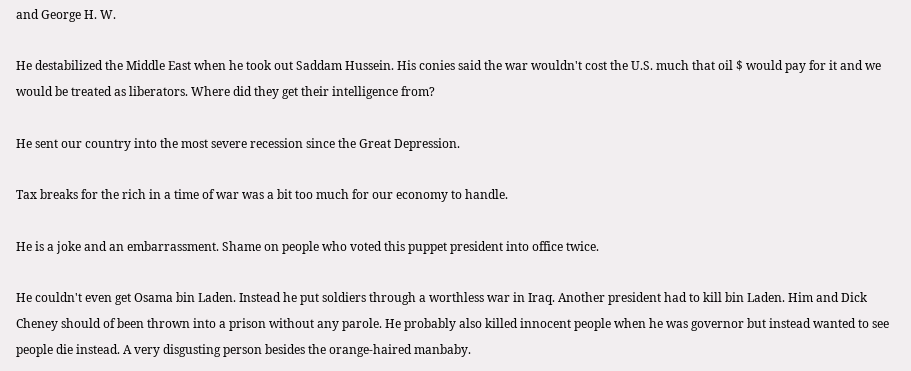and George H. W.

He destabilized the Middle East when he took out Saddam Hussein. His conies said the war wouldn't cost the U.S. much that oil $ would pay for it and we would be treated as liberators. Where did they get their intelligence from?

He sent our country into the most severe recession since the Great Depression.

Tax breaks for the rich in a time of war was a bit too much for our economy to handle.

He is a joke and an embarrassment. Shame on people who voted this puppet president into office twice.

He couldn't even get Osama bin Laden. Instead he put soldiers through a worthless war in Iraq. Another president had to kill bin Laden. Him and Dick Cheney should of been thrown into a prison without any parole. He probably also killed innocent people when he was governor but instead wanted to see people die instead. A very disgusting person besides the orange-haired manbaby.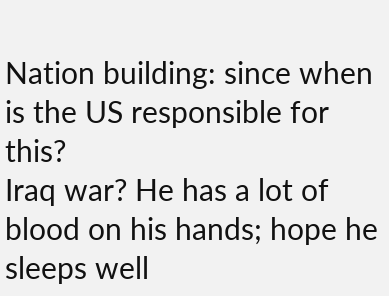Nation building: since when is the US responsible for this?
Iraq war? He has a lot of blood on his hands; hope he sleeps well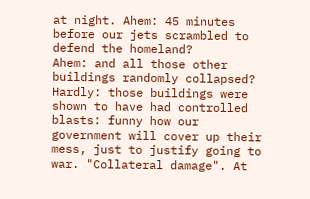at night. Ahem: 45 minutes before our jets scrambled to defend the homeland?
Ahem: and all those other buildings randomly collapsed? Hardly: those buildings were shown to have had controlled blasts: funny how our government will cover up their mess, just to justify going to war. "Collateral damage". At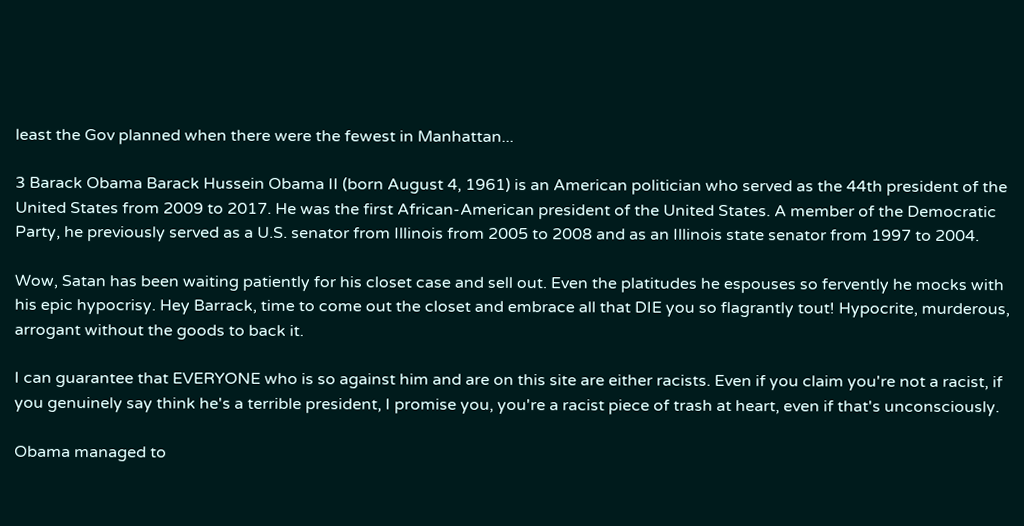least the Gov planned when there were the fewest in Manhattan...

3 Barack Obama Barack Hussein Obama II (born August 4, 1961) is an American politician who served as the 44th president of the United States from 2009 to 2017. He was the first African-American president of the United States. A member of the Democratic Party, he previously served as a U.S. senator from Illinois from 2005 to 2008 and as an Illinois state senator from 1997 to 2004.

Wow, Satan has been waiting patiently for his closet case and sell out. Even the platitudes he espouses so fervently he mocks with his epic hypocrisy. Hey Barrack, time to come out the closet and embrace all that DIE you so flagrantly tout! Hypocrite, murderous, arrogant without the goods to back it.

I can guarantee that EVERYONE who is so against him and are on this site are either racists. Even if you claim you're not a racist, if you genuinely say think he's a terrible president, I promise you, you're a racist piece of trash at heart, even if that's unconsciously.

Obama managed to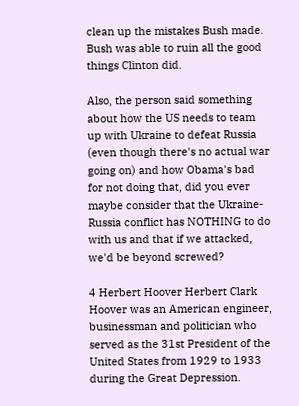clean up the mistakes Bush made. Bush was able to ruin all the good things Clinton did.

Also, the person said something about how the US needs to team up with Ukraine to defeat Russia (even though there's no actual war going on) and how Obama's bad for not doing that, did you ever maybe consider that the Ukraine-Russia conflict has NOTHING to do with us and that if we attacked, we'd be beyond screwed?

4 Herbert Hoover Herbert Clark Hoover was an American engineer, businessman and politician who served as the 31st President of the United States from 1929 to 1933 during the Great Depression.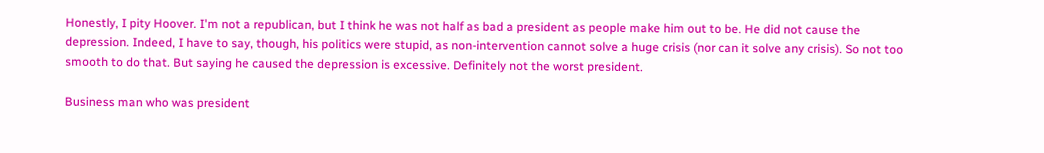Honestly, I pity Hoover. I'm not a republican, but I think he was not half as bad a president as people make him out to be. He did not cause the depression. Indeed, I have to say, though, his politics were stupid, as non-intervention cannot solve a huge crisis (nor can it solve any crisis). So not too smooth to do that. But saying he caused the depression is excessive. Definitely not the worst president.

Business man who was president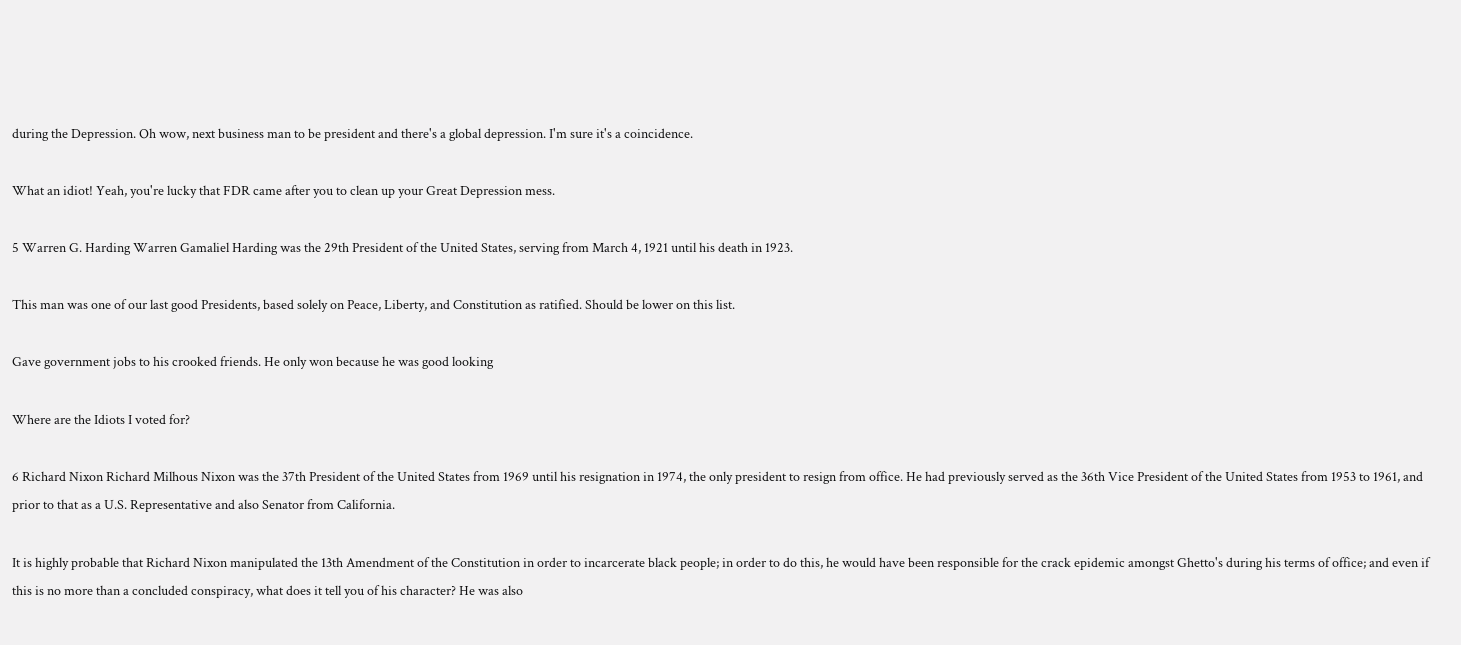during the Depression. Oh wow, next business man to be president and there's a global depression. I'm sure it's a coincidence.

What an idiot! Yeah, you're lucky that FDR came after you to clean up your Great Depression mess.

5 Warren G. Harding Warren Gamaliel Harding was the 29th President of the United States, serving from March 4, 1921 until his death in 1923.

This man was one of our last good Presidents, based solely on Peace, Liberty, and Constitution as ratified. Should be lower on this list.

Gave government jobs to his crooked friends. He only won because he was good looking

Where are the Idiots I voted for?

6 Richard Nixon Richard Milhous Nixon was the 37th President of the United States from 1969 until his resignation in 1974, the only president to resign from office. He had previously served as the 36th Vice President of the United States from 1953 to 1961, and prior to that as a U.S. Representative and also Senator from California.

It is highly probable that Richard Nixon manipulated the 13th Amendment of the Constitution in order to incarcerate black people; in order to do this, he would have been responsible for the crack epidemic amongst Ghetto's during his terms of office; and even if this is no more than a concluded conspiracy, what does it tell you of his character? He was also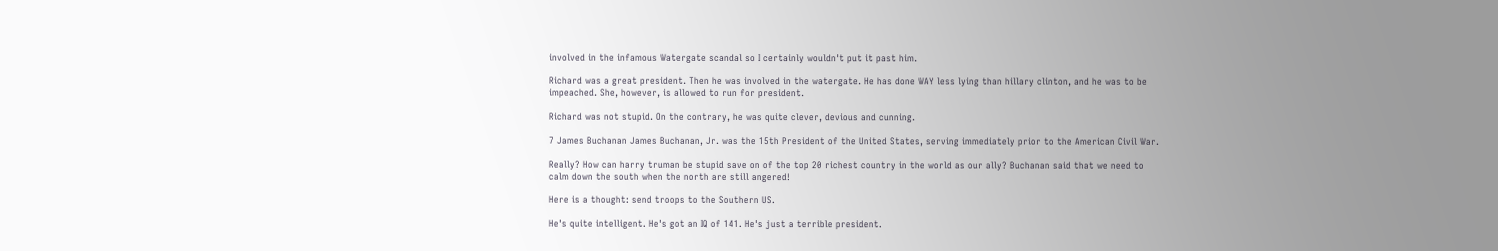involved in the infamous Watergate scandal so I certainly wouldn't put it past him.

Richard was a great president. Then he was involved in the watergate. He has done WAY less lying than hillary clinton, and he was to be impeached. She, however, is allowed to run for president.

Richard was not stupid. On the contrary, he was quite clever, devious and cunning.

7 James Buchanan James Buchanan, Jr. was the 15th President of the United States, serving immediately prior to the American Civil War.

Really? How can harry truman be stupid save on of the top 20 richest country in the world as our ally? Buchanan said that we need to calm down the south when the north are still angered!

Here is a thought: send troops to the Southern US.

He's quite intelligent. He's got an IQ of 141. He's just a terrible president.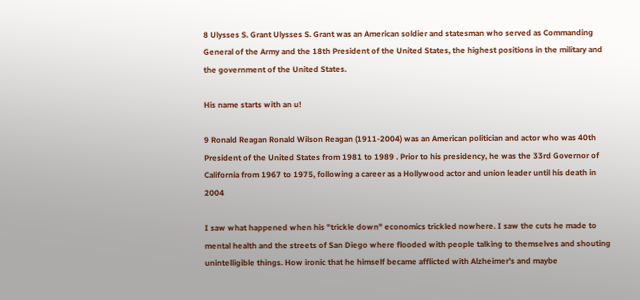8 Ulysses S. Grant Ulysses S. Grant was an American soldier and statesman who served as Commanding General of the Army and the 18th President of the United States, the highest positions in the military and the government of the United States.

His name starts with an u!

9 Ronald Reagan Ronald Wilson Reagan (1911-2004) was an American politician and actor who was 40th President of the United States from 1981 to 1989 . Prior to his presidency, he was the 33rd Governor of California from 1967 to 1975, following a career as a Hollywood actor and union leader until his death in 2004

I saw what happened when his "trickle down" economics trickled nowhere. I saw the cuts he made to mental health and the streets of San Diego where flooded with people talking to themselves and shouting unintelligible things. How ironic that he himself became afflicted with Alzheimer's and maybe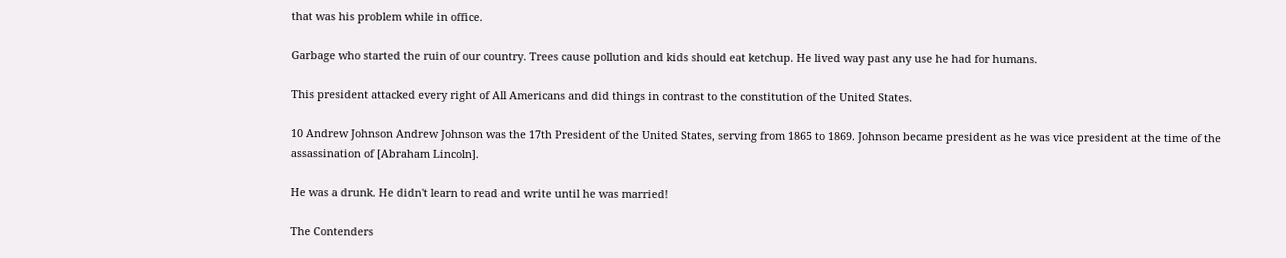that was his problem while in office.

Garbage who started the ruin of our country. Trees cause pollution and kids should eat ketchup. He lived way past any use he had for humans.

This president attacked every right of All Americans and did things in contrast to the constitution of the United States.

10 Andrew Johnson Andrew Johnson was the 17th President of the United States, serving from 1865 to 1869. Johnson became president as he was vice president at the time of the assassination of [Abraham Lincoln].

He was a drunk. He didn't learn to read and write until he was married!

The Contenders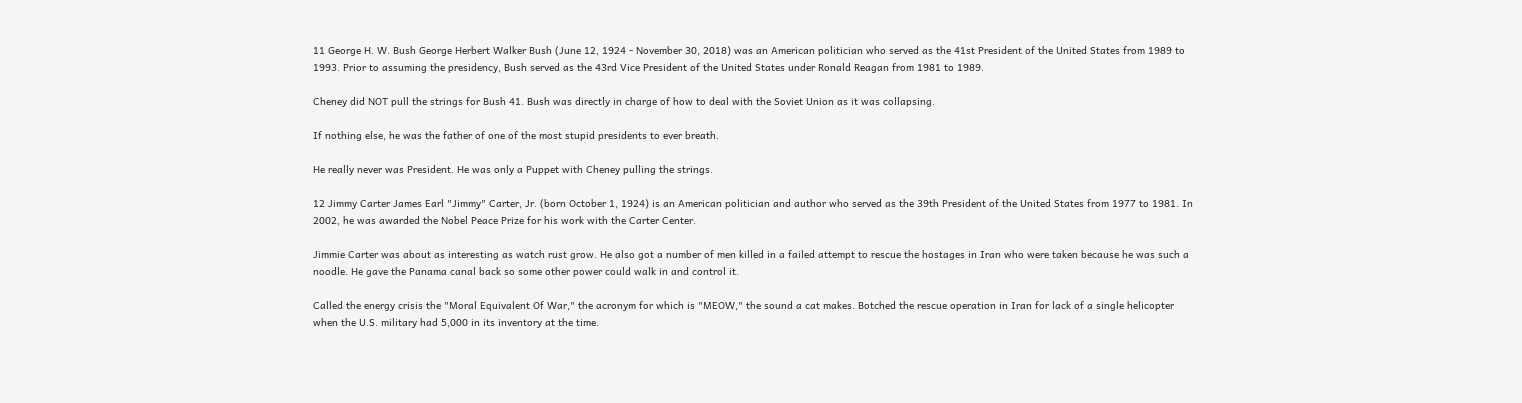11 George H. W. Bush George Herbert Walker Bush (June 12, 1924 - November 30, 2018) was an American politician who served as the 41st President of the United States from 1989 to 1993. Prior to assuming the presidency, Bush served as the 43rd Vice President of the United States under Ronald Reagan from 1981 to 1989.

Cheney did NOT pull the strings for Bush 41. Bush was directly in charge of how to deal with the Soviet Union as it was collapsing.

If nothing else, he was the father of one of the most stupid presidents to ever breath.

He really never was President. He was only a Puppet with Cheney pulling the strings.

12 Jimmy Carter James Earl "Jimmy" Carter, Jr. (born October 1, 1924) is an American politician and author who served as the 39th President of the United States from 1977 to 1981. In 2002, he was awarded the Nobel Peace Prize for his work with the Carter Center.

Jimmie Carter was about as interesting as watch rust grow. He also got a number of men killed in a failed attempt to rescue the hostages in Iran who were taken because he was such a noodle. He gave the Panama canal back so some other power could walk in and control it.

Called the energy crisis the "Moral Equivalent Of War," the acronym for which is "MEOW," the sound a cat makes. Botched the rescue operation in Iran for lack of a single helicopter when the U.S. military had 5,000 in its inventory at the time.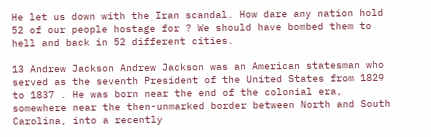He let us down with the Iran scandal. How dare any nation hold 52 of our people hostage for ? We should have bombed them to hell and back in 52 different cities.

13 Andrew Jackson Andrew Jackson was an American statesman who served as the seventh President of the United States from 1829 to 1837 . He was born near the end of the colonial era, somewhere near the then-unmarked border between North and South Carolina, into a recently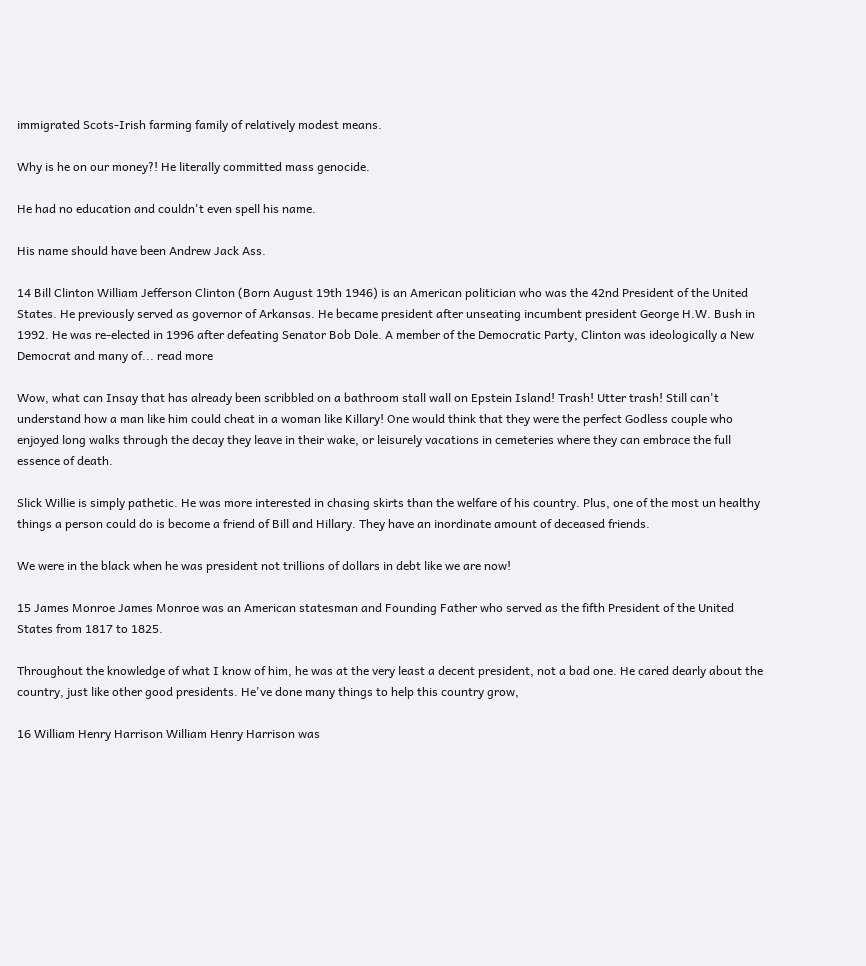immigrated Scots-Irish farming family of relatively modest means.

Why is he on our money?! He literally committed mass genocide.

He had no education and couldn't even spell his name.

His name should have been Andrew Jack Ass.

14 Bill Clinton William Jefferson Clinton (Born August 19th 1946) is an American politician who was the 42nd President of the United States. He previously served as governor of Arkansas. He became president after unseating incumbent president George H.W. Bush in 1992. He was re-elected in 1996 after defeating Senator Bob Dole. A member of the Democratic Party, Clinton was ideologically a New Democrat and many of... read more

Wow, what can Insay that has already been scribbled on a bathroom stall wall on Epstein Island! Trash! Utter trash! Still can't understand how a man like him could cheat in a woman like Killary! One would think that they were the perfect Godless couple who enjoyed long walks through the decay they leave in their wake, or leisurely vacations in cemeteries where they can embrace the full essence of death.

Slick Willie is simply pathetic. He was more interested in chasing skirts than the welfare of his country. Plus, one of the most un healthy things a person could do is become a friend of Bill and Hillary. They have an inordinate amount of deceased friends.

We were in the black when he was president not trillions of dollars in debt like we are now!

15 James Monroe James Monroe was an American statesman and Founding Father who served as the fifth President of the United States from 1817 to 1825.

Throughout the knowledge of what I know of him, he was at the very least a decent president, not a bad one. He cared dearly about the country, just like other good presidents. He've done many things to help this country grow,

16 William Henry Harrison William Henry Harrison was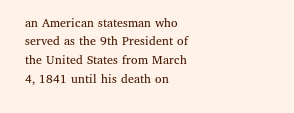an American statesman who served as the 9th President of the United States from March 4, 1841 until his death on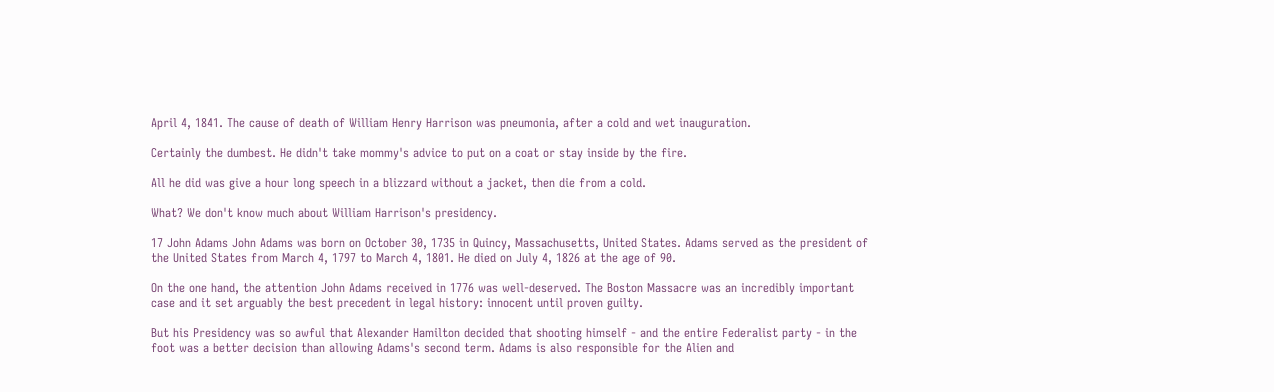April 4, 1841. The cause of death of William Henry Harrison was pneumonia, after a cold and wet inauguration.

Certainly the dumbest. He didn't take mommy's advice to put on a coat or stay inside by the fire.

All he did was give a hour long speech in a blizzard without a jacket, then die from a cold.

What? We don't know much about William Harrison's presidency.

17 John Adams John Adams was born on October 30, 1735 in Quincy, Massachusetts, United States. Adams served as the president of the United States from March 4, 1797 to March 4, 1801. He died on July 4, 1826 at the age of 90.

On the one hand, the attention John Adams received in 1776 was well-deserved. The Boston Massacre was an incredibly important case and it set arguably the best precedent in legal history: innocent until proven guilty.

But his Presidency was so awful that Alexander Hamilton decided that shooting himself - and the entire Federalist party - in the foot was a better decision than allowing Adams's second term. Adams is also responsible for the Alien and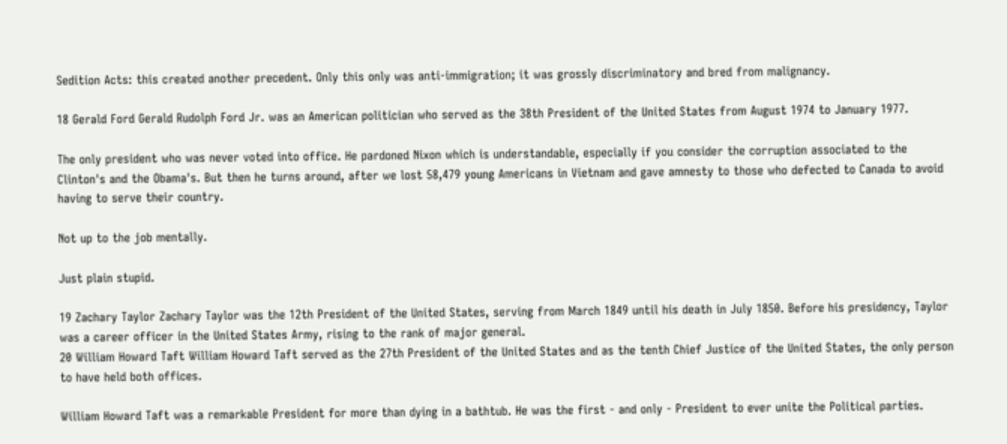Sedition Acts: this created another precedent. Only this only was anti-immigration; it was grossly discriminatory and bred from malignancy.

18 Gerald Ford Gerald Rudolph Ford Jr. was an American politician who served as the 38th President of the United States from August 1974 to January 1977.

The only president who was never voted into office. He pardoned Nixon which is understandable, especially if you consider the corruption associated to the Clinton's and the Obama's. But then he turns around, after we lost 58,479 young Americans in Vietnam and gave amnesty to those who defected to Canada to avoid having to serve their country.

Not up to the job mentally.

Just plain stupid.

19 Zachary Taylor Zachary Taylor was the 12th President of the United States, serving from March 1849 until his death in July 1850. Before his presidency, Taylor was a career officer in the United States Army, rising to the rank of major general.
20 William Howard Taft William Howard Taft served as the 27th President of the United States and as the tenth Chief Justice of the United States, the only person to have held both offices.

William Howard Taft was a remarkable President for more than dying in a bathtub. He was the first - and only - President to ever unite the Political parties.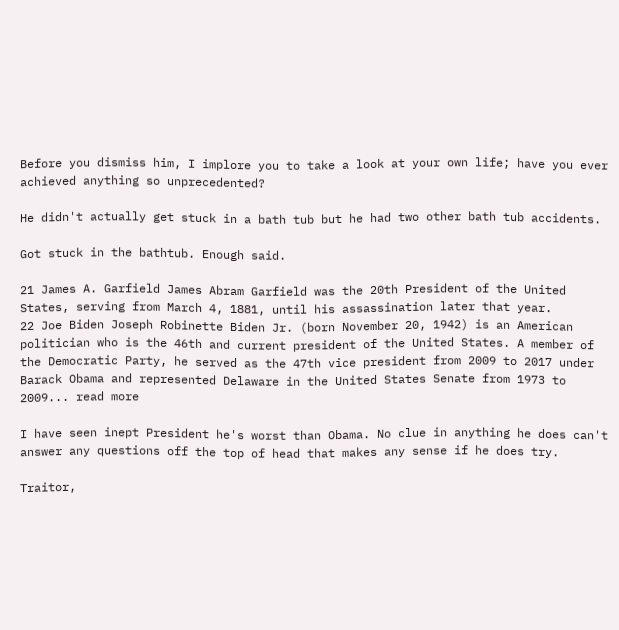Before you dismiss him, I implore you to take a look at your own life; have you ever achieved anything so unprecedented?

He didn't actually get stuck in a bath tub but he had two other bath tub accidents.

Got stuck in the bathtub. Enough said.

21 James A. Garfield James Abram Garfield was the 20th President of the United States, serving from March 4, 1881, until his assassination later that year.
22 Joe Biden Joseph Robinette Biden Jr. (born November 20, 1942) is an American politician who is the 46th and current president of the United States. A member of the Democratic Party, he served as the 47th vice president from 2009 to 2017 under Barack Obama and represented Delaware in the United States Senate from 1973 to 2009... read more

I have seen inept President he's worst than Obama. No clue in anything he does can't answer any questions off the top of head that makes any sense if he does try.

Traitor,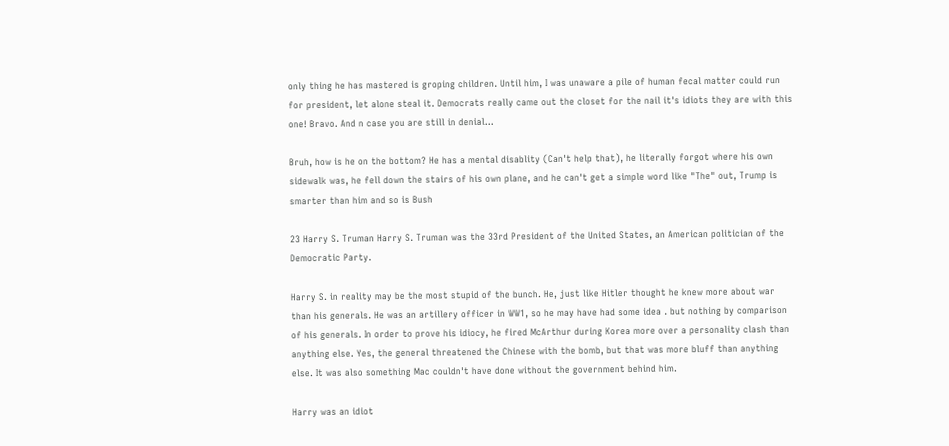only thing he has mastered is groping children. Until him, I was unaware a pile of human fecal matter could run for president, let alone steal it. Democrats really came out the closet for the nail it's idiots they are with this one! Bravo. And n case you are still in denial…

Bruh, how is he on the bottom? He has a mental disablity (Can't help that), he literally forgot where his own sidewalk was, he fell down the stairs of his own plane, and he can't get a simple word like "The" out, Trump is smarter than him and so is Bush

23 Harry S. Truman Harry S. Truman was the 33rd President of the United States, an American politician of the Democratic Party.

Harry S. in reality may be the most stupid of the bunch. He, just like Hitler thought he knew more about war than his generals. He was an artillery officer in WW1, so he may have had some idea . but nothing by comparison of his generals. In order to prove his idiocy, he fired McArthur during Korea more over a personality clash than anything else. Yes, the general threatened the Chinese with the bomb, but that was more bluff than anything else. It was also something Mac couldn't have done without the government behind him.

Harry was an idiot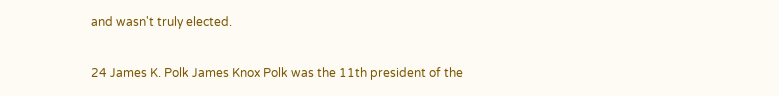and wasn't truly elected.

24 James K. Polk James Knox Polk was the 11th president of the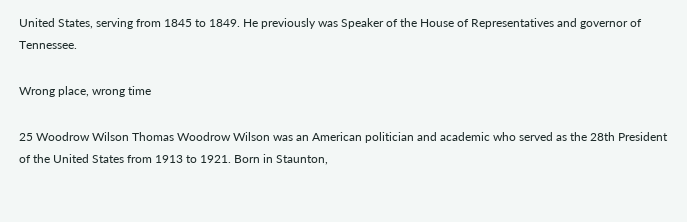United States, serving from 1845 to 1849. He previously was Speaker of the House of Representatives and governor of Tennessee.

Wrong place, wrong time

25 Woodrow Wilson Thomas Woodrow Wilson was an American politician and academic who served as the 28th President of the United States from 1913 to 1921. Born in Staunton,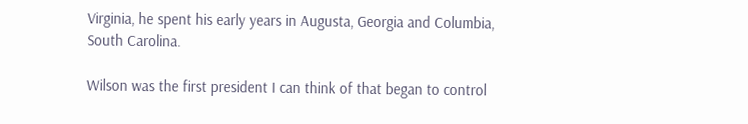Virginia, he spent his early years in Augusta, Georgia and Columbia, South Carolina.

Wilson was the first president I can think of that began to control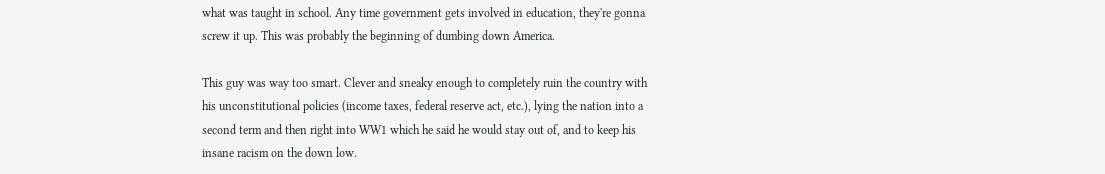what was taught in school. Any time government gets involved in education, they're gonna screw it up. This was probably the beginning of dumbing down America.

This guy was way too smart. Clever and sneaky enough to completely ruin the country with his unconstitutional policies (income taxes, federal reserve act, etc.), lying the nation into a second term and then right into WW1 which he said he would stay out of, and to keep his insane racism on the down low.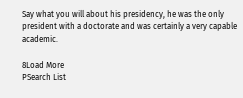Say what you will about his presidency, he was the only president with a doctorate and was certainly a very capable academic.

8Load More
PSearch List